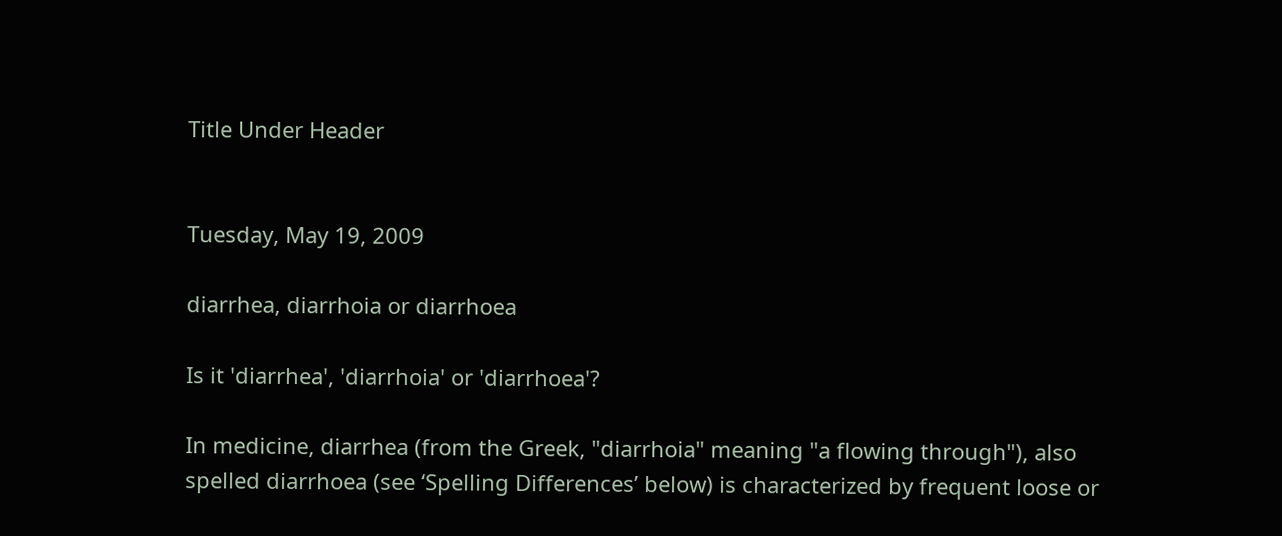Title Under Header


Tuesday, May 19, 2009

diarrhea, diarrhoia or diarrhoea

Is it 'diarrhea', 'diarrhoia' or 'diarrhoea'?

In medicine, diarrhea (from the Greek, "diarrhoia" meaning "a flowing through"), also spelled diarrhoea (see ‘Spelling Differences’ below) is characterized by frequent loose or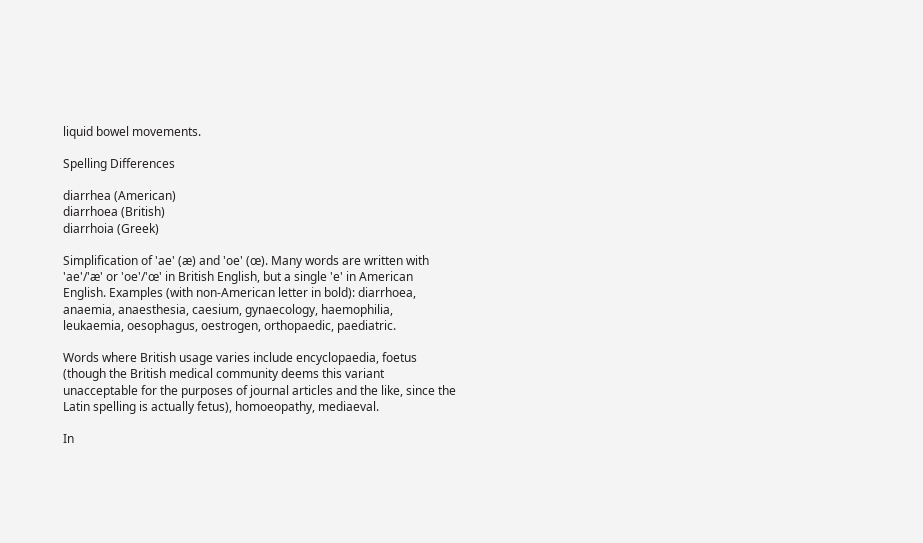liquid bowel movements.

Spelling Differences

diarrhea (American)
diarrhoea (British)
diarrhoia (Greek)

Simplification of 'ae' (æ) and 'oe' (œ). Many words are written with 'ae'/'æ' or 'oe'/'œ' in British English, but a single 'e' in American English. Examples (with non-American letter in bold): diarrhoea, anaemia, anaesthesia, caesium, gynaecology, haemophilia, leukaemia, oesophagus, oestrogen, orthopaedic, paediatric.

Words where British usage varies include encyclopaedia, foetus (though the British medical community deems this variant unacceptable for the purposes of journal articles and the like, since the Latin spelling is actually fetus), homoeopathy, mediaeval.

In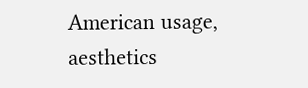American usage, aesthetics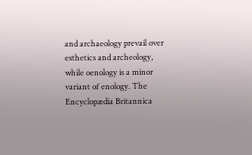and archaeology prevail over esthetics and archeology, while oenology is a minor variant of enology. The Encyclopædia Britannica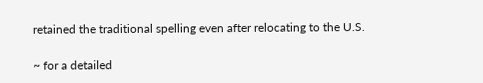retained the traditional spelling even after relocating to the U.S.

~ for a detailed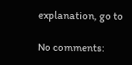explanation, go to

No comments: